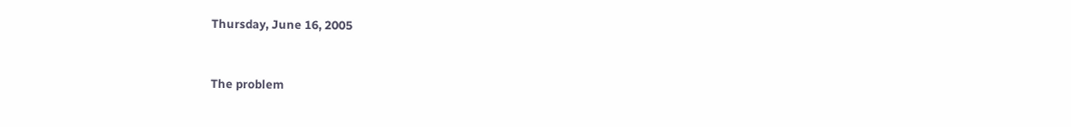Thursday, June 16, 2005


The problem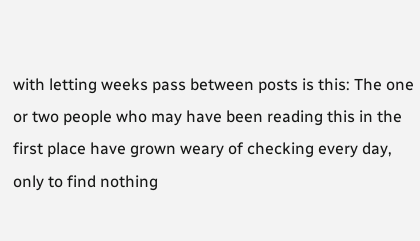with letting weeks pass between posts is this: The one or two people who may have been reading this in the first place have grown weary of checking every day, only to find nothing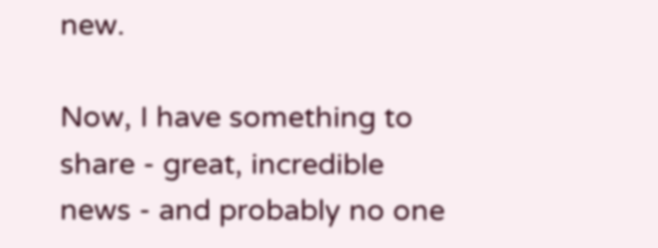new.

Now, I have something to share - great, incredible news - and probably no one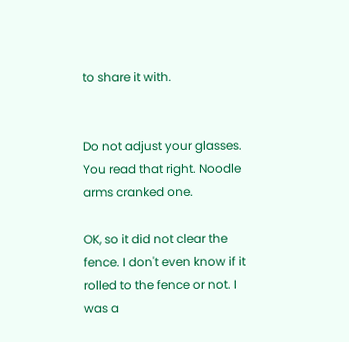to share it with.


Do not adjust your glasses. You read that right. Noodle arms cranked one.

OK, so it did not clear the fence. I don't even know if it rolled to the fence or not. I was a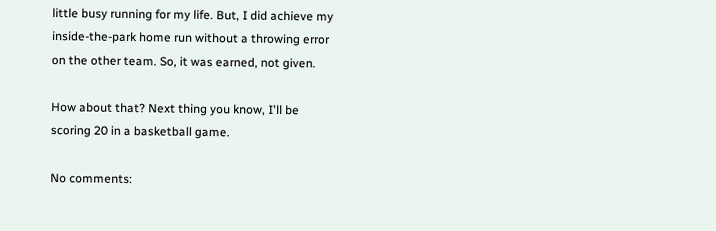little busy running for my life. But, I did achieve my inside-the-park home run without a throwing error on the other team. So, it was earned, not given.

How about that? Next thing you know, I'll be scoring 20 in a basketball game.

No comments: